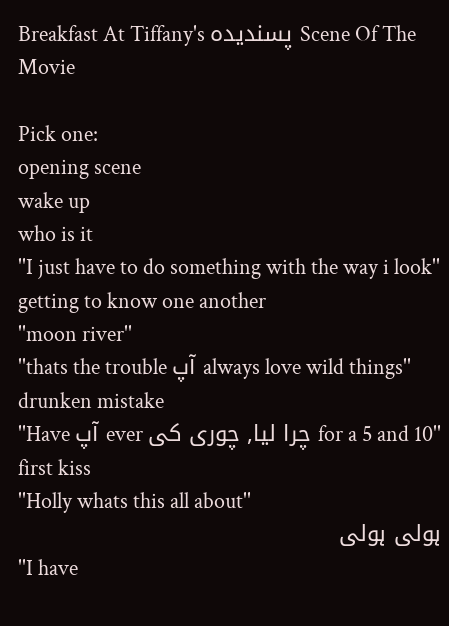Breakfast At Tiffany's پسندیدہ Scene Of The Movie

Pick one:
opening scene
wake up
who is it
''I just have to do something with the way i look''
getting to know one another
''moon river''
''thats the trouble آپ always love wild things''
drunken mistake
''Have آپ ever چرا لیا, چوری کی for a 5 and 10''
first kiss
''Holly whats this all about''
ہولی ہولی
''I have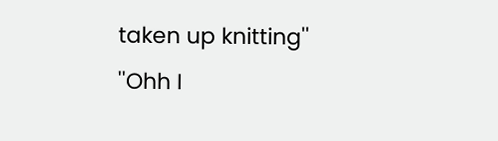taken up knitting''
''Ohh I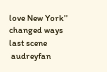love New York''
changed ways
last scene
 audreyfan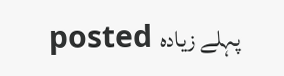posted پہلے زیادہ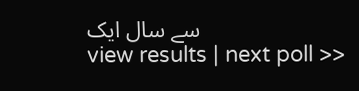سے سال ایک
view results | next poll >>